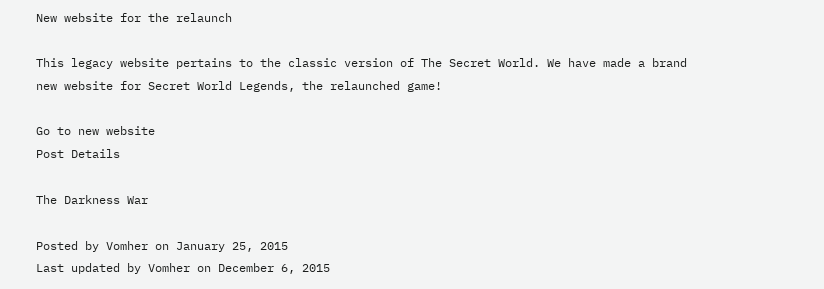New website for the relaunch

This legacy website pertains to the classic version of The Secret World. We have made a brand new website for Secret World Legends, the relaunched game!

Go to new website
Post Details

The Darkness War

Posted by Vomher on January 25, 2015
Last updated by Vomher on December 6, 2015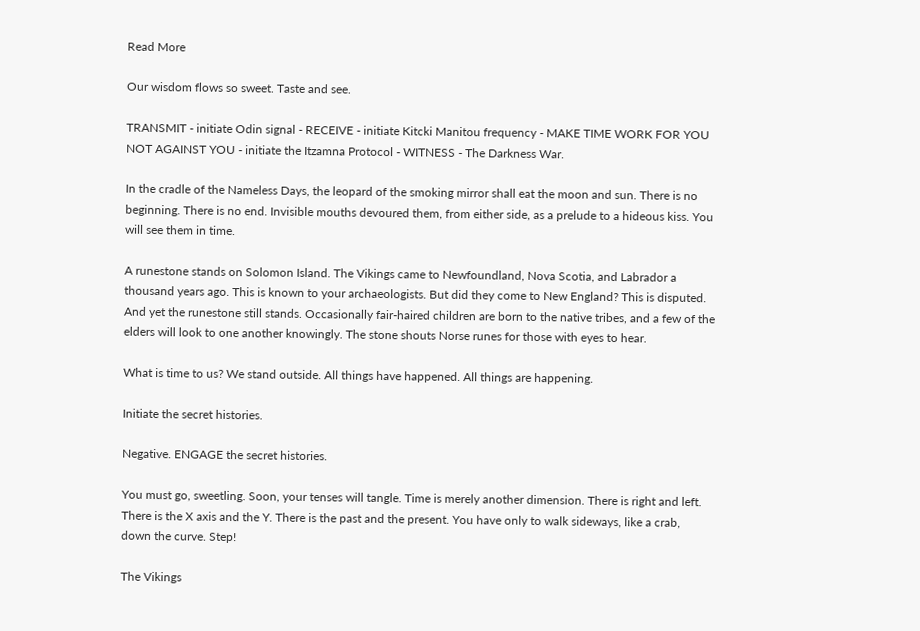Read More

Our wisdom flows so sweet. Taste and see.

TRANSMIT - initiate Odin signal - RECEIVE - initiate Kitcki Manitou frequency - MAKE TIME WORK FOR YOU NOT AGAINST YOU - initiate the Itzamna Protocol - WITNESS - The Darkness War.

In the cradle of the Nameless Days, the leopard of the smoking mirror shall eat the moon and sun. There is no beginning. There is no end. Invisible mouths devoured them, from either side, as a prelude to a hideous kiss. You will see them in time.

A runestone stands on Solomon Island. The Vikings came to Newfoundland, Nova Scotia, and Labrador a thousand years ago. This is known to your archaeologists. But did they come to New England? This is disputed. And yet the runestone still stands. Occasionally fair-haired children are born to the native tribes, and a few of the elders will look to one another knowingly. The stone shouts Norse runes for those with eyes to hear.

What is time to us? We stand outside. All things have happened. All things are happening.

Initiate the secret histories.

Negative. ENGAGE the secret histories.

You must go, sweetling. Soon, your tenses will tangle. Time is merely another dimension. There is right and left. There is the X axis and the Y. There is the past and the present. You have only to walk sideways, like a crab, down the curve. Step!

The Vikings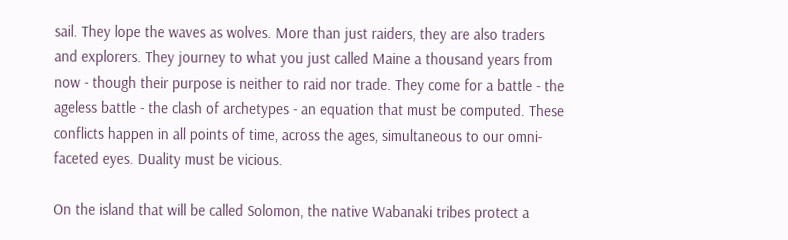sail. They lope the waves as wolves. More than just raiders, they are also traders and explorers. They journey to what you just called Maine a thousand years from now - though their purpose is neither to raid nor trade. They come for a battle - the ageless battle - the clash of archetypes - an equation that must be computed. These conflicts happen in all points of time, across the ages, simultaneous to our omni-faceted eyes. Duality must be vicious.

On the island that will be called Solomon, the native Wabanaki tribes protect a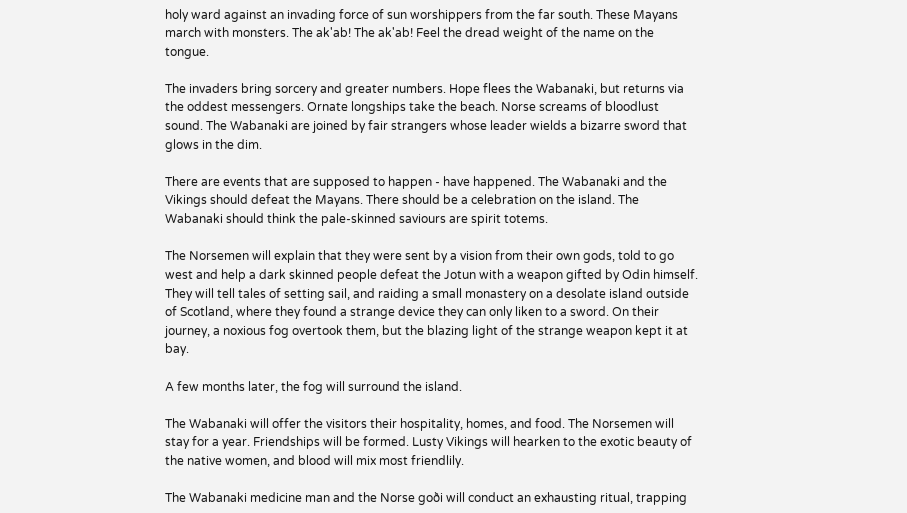holy ward against an invading force of sun worshippers from the far south. These Mayans march with monsters. The ak'ab! The ak'ab! Feel the dread weight of the name on the tongue.

The invaders bring sorcery and greater numbers. Hope flees the Wabanaki, but returns via the oddest messengers. Ornate longships take the beach. Norse screams of bloodlust sound. The Wabanaki are joined by fair strangers whose leader wields a bizarre sword that glows in the dim.

There are events that are supposed to happen - have happened. The Wabanaki and the Vikings should defeat the Mayans. There should be a celebration on the island. The Wabanaki should think the pale-skinned saviours are spirit totems.

The Norsemen will explain that they were sent by a vision from their own gods, told to go west and help a dark skinned people defeat the Jotun with a weapon gifted by Odin himself. They will tell tales of setting sail, and raiding a small monastery on a desolate island outside of Scotland, where they found a strange device they can only liken to a sword. On their journey, a noxious fog overtook them, but the blazing light of the strange weapon kept it at bay.

A few months later, the fog will surround the island.

The Wabanaki will offer the visitors their hospitality, homes, and food. The Norsemen will stay for a year. Friendships will be formed. Lusty Vikings will hearken to the exotic beauty of the native women, and blood will mix most friendlily.

The Wabanaki medicine man and the Norse goði will conduct an exhausting ritual, trapping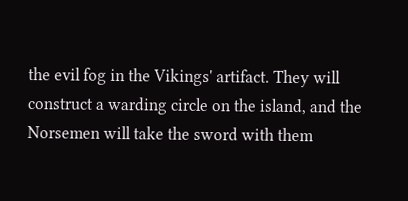the evil fog in the Vikings' artifact. They will construct a warding circle on the island, and the Norsemen will take the sword with them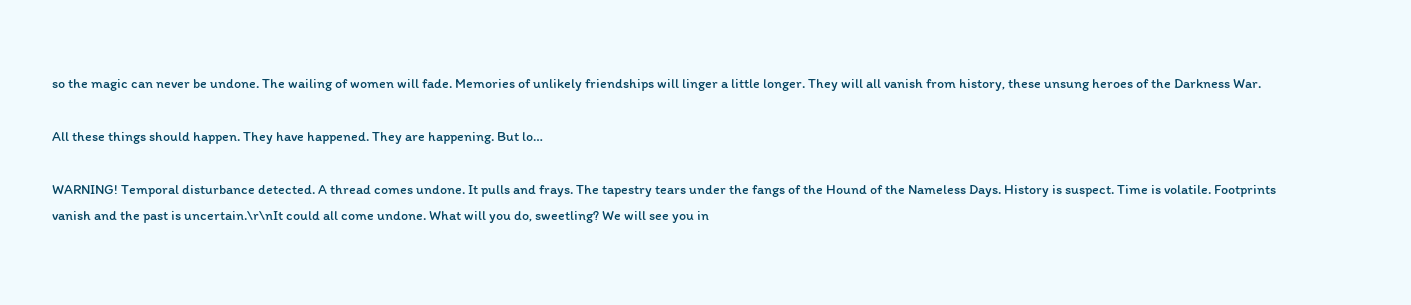so the magic can never be undone. The wailing of women will fade. Memories of unlikely friendships will linger a little longer. They will all vanish from history, these unsung heroes of the Darkness War.

All these things should happen. They have happened. They are happening. But lo…

WARNING! Temporal disturbance detected. A thread comes undone. It pulls and frays. The tapestry tears under the fangs of the Hound of the Nameless Days. History is suspect. Time is volatile. Footprints vanish and the past is uncertain.\r\nIt could all come undone. What will you do, sweetling? We will see you in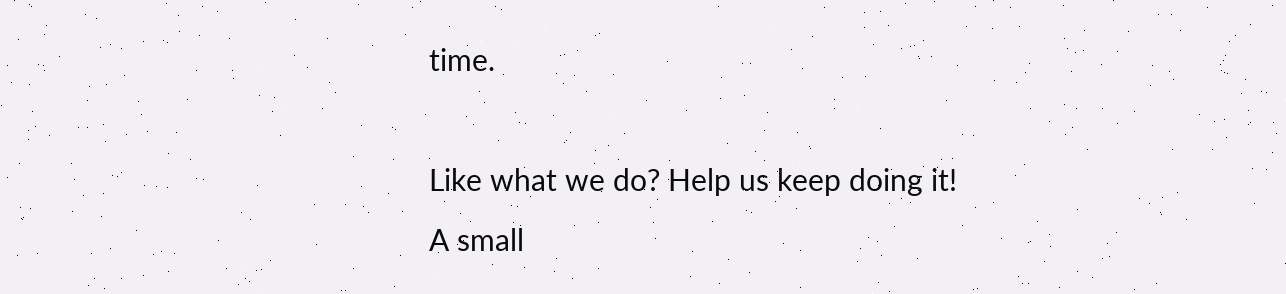time.

Like what we do? Help us keep doing it!
A small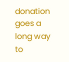donation goes a long way to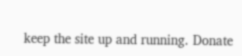keep the site up and running. Donate